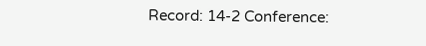Record: 14-2 Conference: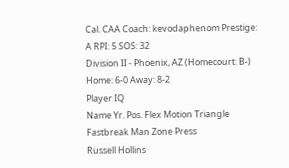Cal. CAA Coach: kevodaphenom Prestige: A RPI: 5 SOS: 32
Division II - Phoenix, AZ (Homecourt: B-)
Home: 6-0 Away: 8-2
Player IQ
Name Yr. Pos. Flex Motion Triangle Fastbreak Man Zone Press
Russell Hollins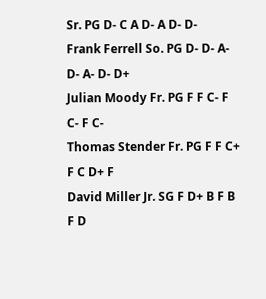Sr. PG D- C A D- A D- D-
Frank Ferrell So. PG D- D- A- D- A- D- D+
Julian Moody Fr. PG F F C- F C- F C-
Thomas Stender Fr. PG F F C+ F C D+ F
David Miller Jr. SG F D+ B F B F D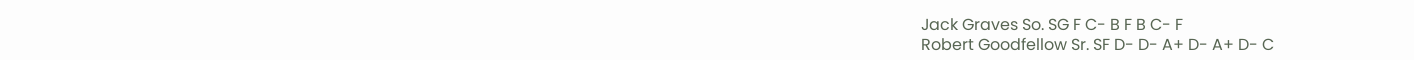Jack Graves So. SG F C- B F B C- F
Robert Goodfellow Sr. SF D- D- A+ D- A+ D- C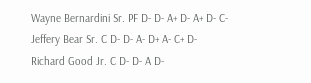Wayne Bernardini Sr. PF D- D- A+ D- A+ D- C-
Jeffery Bear Sr. C D- D- A- D+ A- C+ D-
Richard Good Jr. C D- D- A D-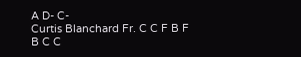A D- C-
Curtis Blanchard Fr. C C F B F B C C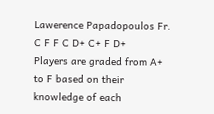Lawerence Papadopoulos Fr. C F F C D+ C+ F D+
Players are graded from A+ to F based on their knowledge of each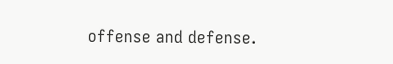offense and defense.